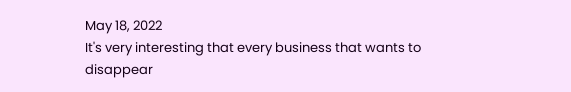May 18, 2022
It's very interesting that every business that wants to disappear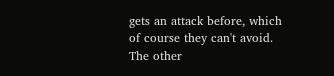gets an attack before, which of course they can't avoid. The other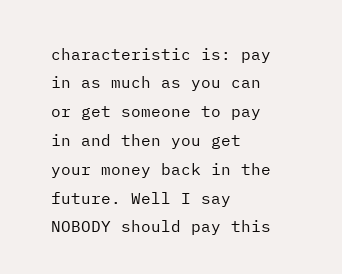characteristic is: pay in as much as you can or get someone to pay in and then you get your money back in the future. Well I say NOBODY should pay this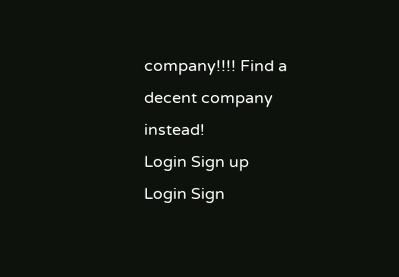company!!!! Find a decent company instead!
Login Sign up
Login Sign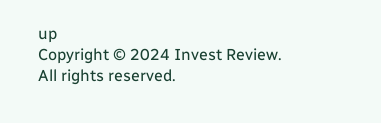up
Copyright © 2024 Invest Review. All rights reserved.